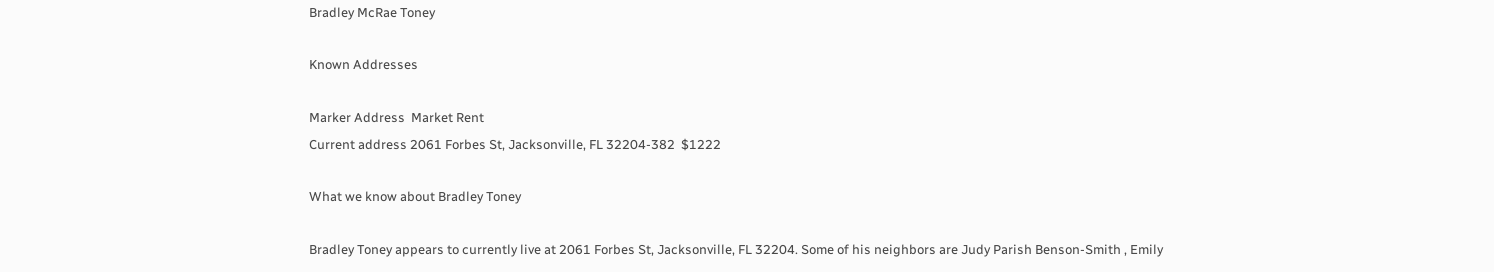Bradley McRae Toney

Known Addresses

Marker Address  Market Rent
Current address 2061 Forbes St, Jacksonville, FL 32204-382  $1222

What we know about Bradley Toney

Bradley Toney appears to currently live at 2061 Forbes St, Jacksonville, FL 32204. Some of his neighbors are Judy Parish Benson-Smith , Emily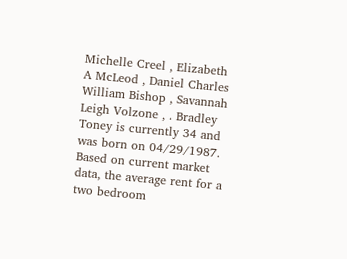Michelle Creel , Elizabeth A McLeod , Daniel Charles William Bishop , Savannah Leigh Volzone , . Bradley Toney is currently 34 and was born on 04/29/1987. Based on current market data, the average rent for a two bedroom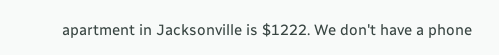apartment in Jacksonville is $1222. We don't have a phone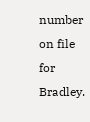number on file for Bradley.